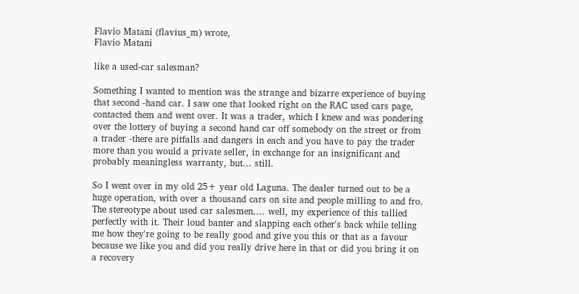Flavio Matani (flavius_m) wrote,
Flavio Matani

like a used-car salesman?

Something I wanted to mention was the strange and bizarre experience of buying that second -hand car. I saw one that looked right on the RAC used cars page, contacted them and went over. It was a trader, which I knew and was pondering over the lottery of buying a second hand car off somebody on the street or from a trader -there are pitfalls and dangers in each and you have to pay the trader more than you would a private seller, in exchange for an insignificant and probably meaningless warranty, but... still.

So I went over in my old 25+ year old Laguna. The dealer turned out to be a huge operation, with over a thousand cars on site and people milling to and fro. The stereotype about used car salesmen.... well, my experience of this tallied perfectly with it. Their loud banter and slapping each other's back while telling me how they're going to be really good and give you this or that as a favour because we like you and did you really drive here in that or did you bring it on a recovery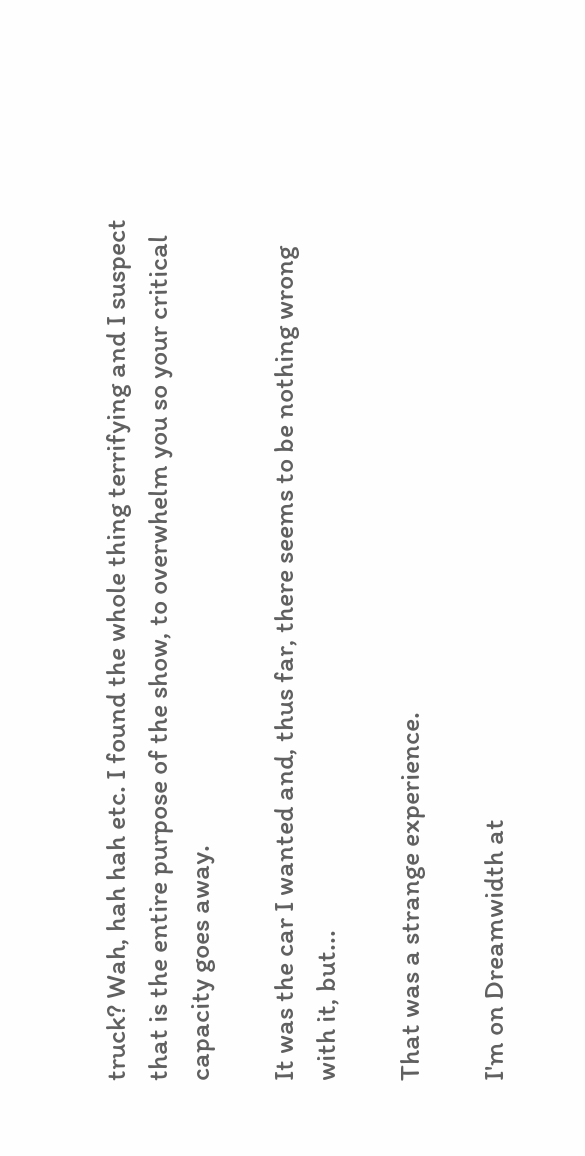truck? Wah, hah hah etc. I found the whole thing terrifying and I suspect that is the entire purpose of the show, to overwhelm you so your critical capacity goes away.

It was the car I wanted and, thus far, there seems to be nothing wrong with it, but...

That was a strange experience.

I'm on Dreamwidth at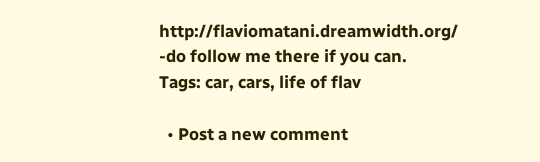http://flaviomatani.dreamwidth.org/ -do follow me there if you can.
Tags: car, cars, life of flav

  • Post a new comment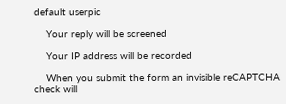default userpic

    Your reply will be screened

    Your IP address will be recorded

    When you submit the form an invisible reCAPTCHA check will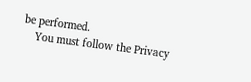be performed.
    You must follow the Privacy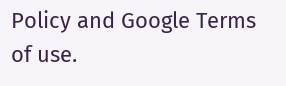Policy and Google Terms of use.